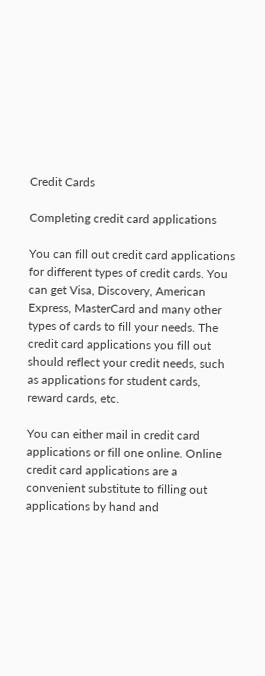Credit Cards

Completing credit card applications

You can fill out credit card applications for different types of credit cards. You can get Visa, Discovery, American Express, MasterCard and many other types of cards to fill your needs. The credit card applications you fill out should reflect your credit needs, such as applications for student cards, reward cards, etc.

You can either mail in credit card applications or fill one online. Online credit card applications are a convenient substitute to filling out applications by hand and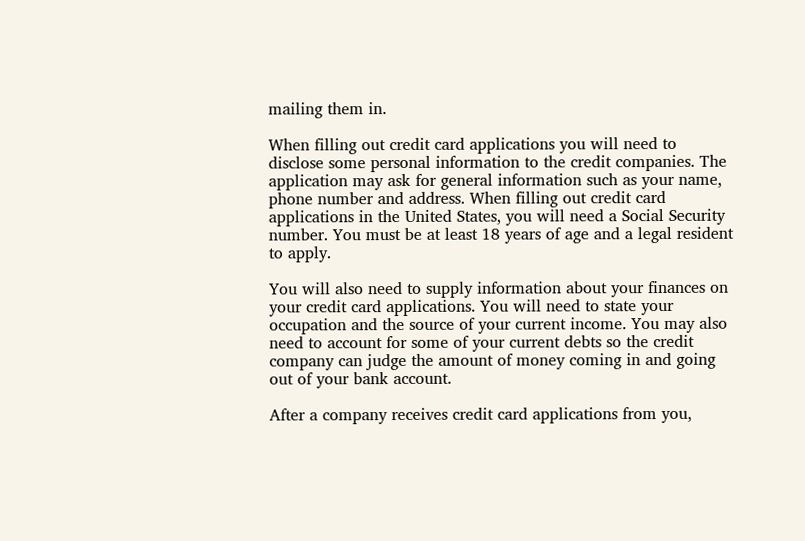mailing them in.

When filling out credit card applications you will need to disclose some personal information to the credit companies. The application may ask for general information such as your name, phone number and address. When filling out credit card applications in the United States, you will need a Social Security number. You must be at least 18 years of age and a legal resident to apply.

You will also need to supply information about your finances on your credit card applications. You will need to state your occupation and the source of your current income. You may also need to account for some of your current debts so the credit company can judge the amount of money coming in and going out of your bank account.

After a company receives credit card applications from you,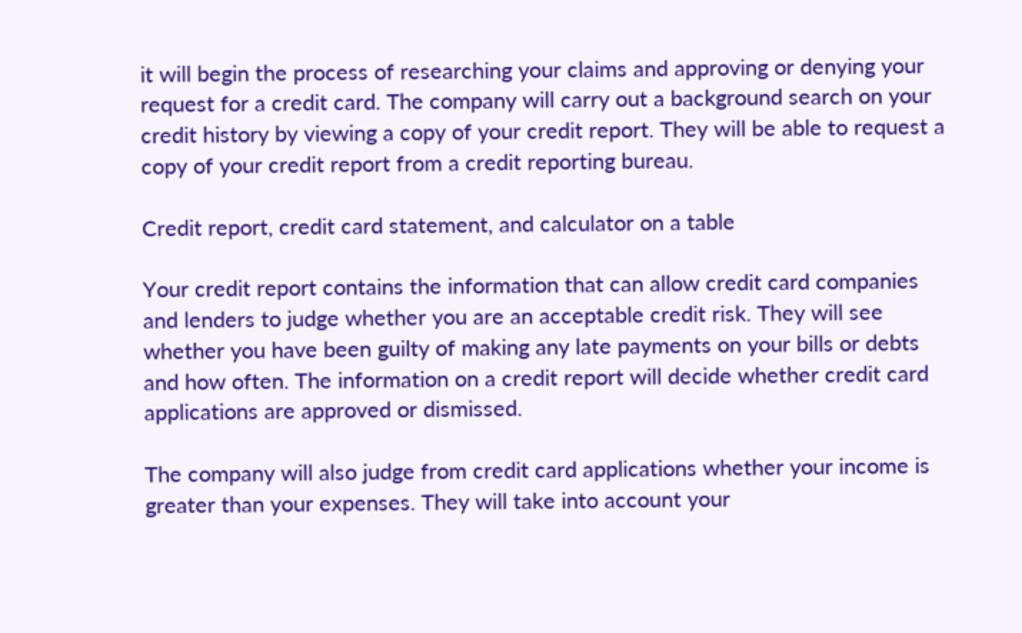it will begin the process of researching your claims and approving or denying your request for a credit card. The company will carry out a background search on your credit history by viewing a copy of your credit report. They will be able to request a copy of your credit report from a credit reporting bureau.

Credit report, credit card statement, and calculator on a table

Your credit report contains the information that can allow credit card companies and lenders to judge whether you are an acceptable credit risk. They will see whether you have been guilty of making any late payments on your bills or debts and how often. The information on a credit report will decide whether credit card applications are approved or dismissed.

The company will also judge from credit card applications whether your income is greater than your expenses. They will take into account your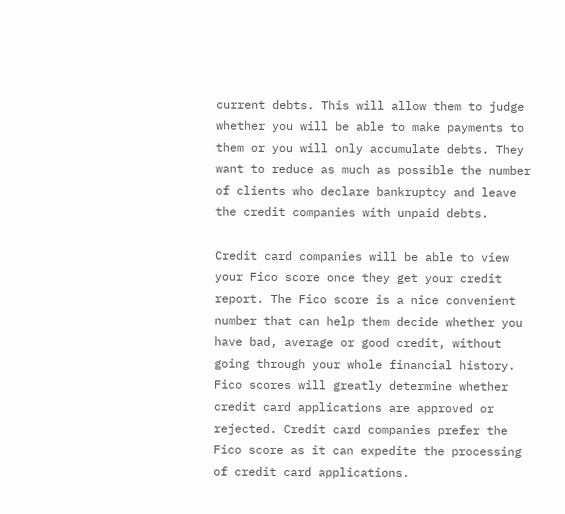current debts. This will allow them to judge whether you will be able to make payments to them or you will only accumulate debts. They want to reduce as much as possible the number of clients who declare bankruptcy and leave the credit companies with unpaid debts.

Credit card companies will be able to view your Fico score once they get your credit report. The Fico score is a nice convenient number that can help them decide whether you have bad, average or good credit, without going through your whole financial history. Fico scores will greatly determine whether credit card applications are approved or rejected. Credit card companies prefer the Fico score as it can expedite the processing of credit card applications.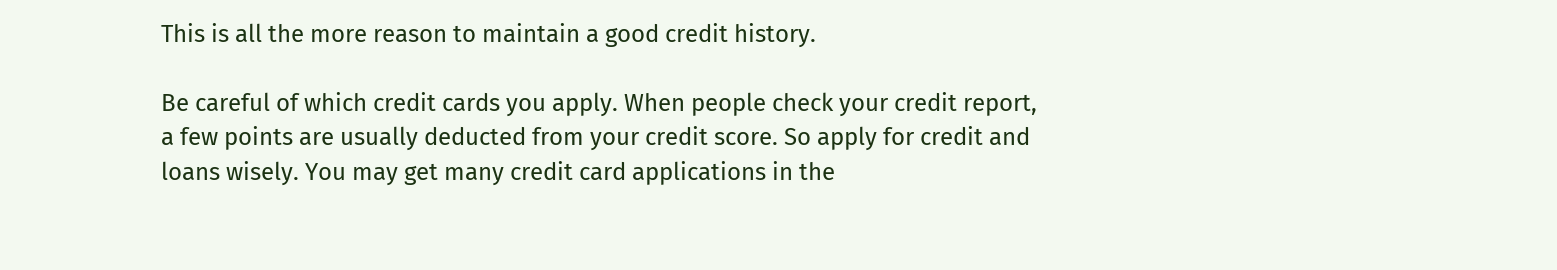This is all the more reason to maintain a good credit history.

Be careful of which credit cards you apply. When people check your credit report, a few points are usually deducted from your credit score. So apply for credit and loans wisely. You may get many credit card applications in the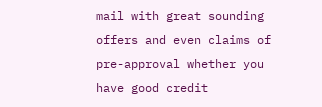mail with great sounding offers and even claims of pre-approval whether you have good credit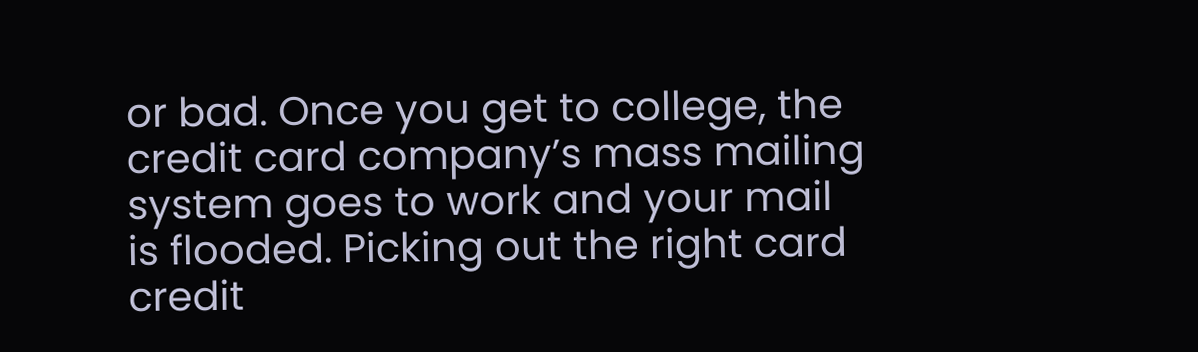or bad. Once you get to college, the credit card company’s mass mailing system goes to work and your mail is flooded. Picking out the right card credit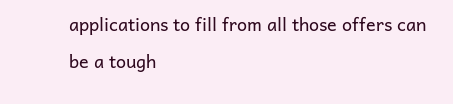applications to fill from all those offers can be a tough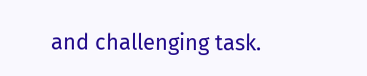and challenging task.